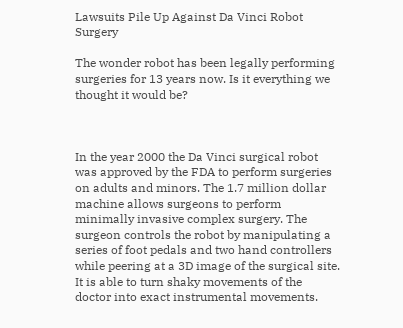Lawsuits Pile Up Against Da Vinci Robot Surgery

The wonder robot has been legally performing surgeries for 13 years now. Is it everything we thought it would be?



In the year 2000 the Da Vinci surgical robot was approved by the FDA to perform surgeries on adults and minors. The 1.7 million dollar machine allows surgeons to perform minimally invasive complex surgery. The surgeon controls the robot by manipulating a series of foot pedals and two hand controllers while peering at a 3D image of the surgical site. It is able to turn shaky movements of the doctor into exact instrumental movements.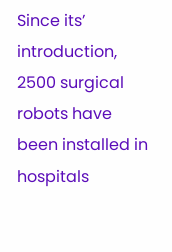Since its’ introduction, 2500 surgical robots have been installed in hospitals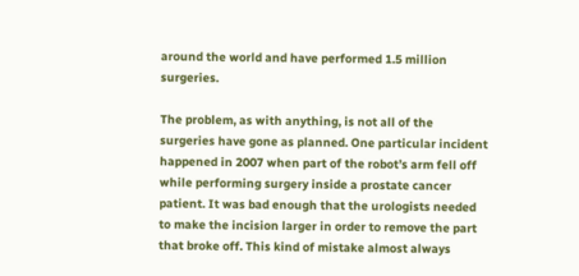around the world and have performed 1.5 million surgeries.

The problem, as with anything, is not all of the surgeries have gone as planned. One particular incident happened in 2007 when part of the robot’s arm fell off while performing surgery inside a prostate cancer patient. It was bad enough that the urologists needed to make the incision larger in order to remove the part that broke off. This kind of mistake almost always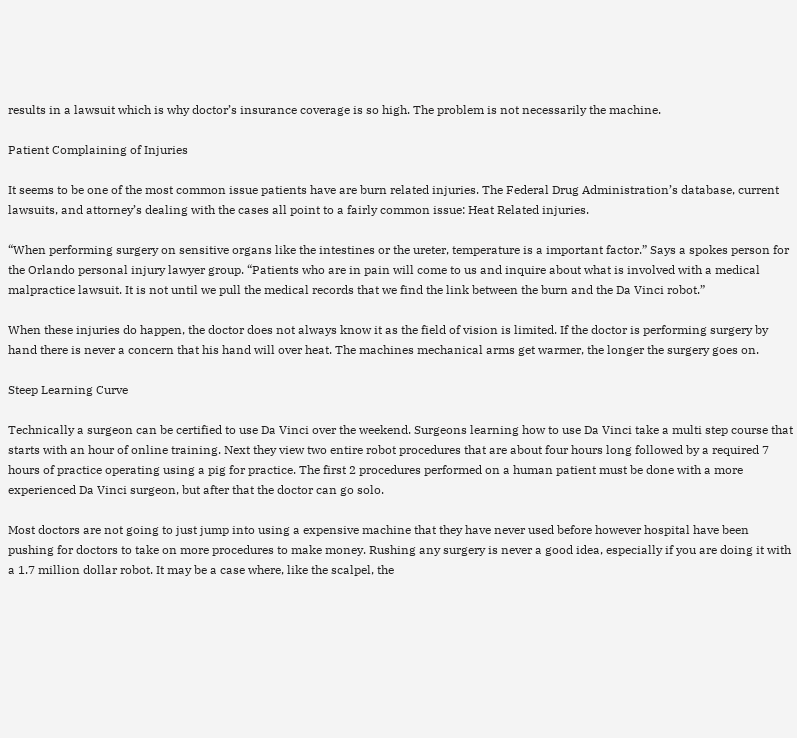results in a lawsuit which is why doctor’s insurance coverage is so high. The problem is not necessarily the machine.

Patient Complaining of Injuries

It seems to be one of the most common issue patients have are burn related injuries. The Federal Drug Administration’s database, current lawsuits, and attorney’s dealing with the cases all point to a fairly common issue: Heat Related injuries.

“When performing surgery on sensitive organs like the intestines or the ureter, temperature is a important factor.” Says a spokes person for the Orlando personal injury lawyer group. “Patients who are in pain will come to us and inquire about what is involved with a medical malpractice lawsuit. It is not until we pull the medical records that we find the link between the burn and the Da Vinci robot.”

When these injuries do happen, the doctor does not always know it as the field of vision is limited. If the doctor is performing surgery by hand there is never a concern that his hand will over heat. The machines mechanical arms get warmer, the longer the surgery goes on.

Steep Learning Curve

Technically a surgeon can be certified to use Da Vinci over the weekend. Surgeons learning how to use Da Vinci take a multi step course that starts with an hour of online training. Next they view two entire robot procedures that are about four hours long followed by a required 7 hours of practice operating using a pig for practice. The first 2 procedures performed on a human patient must be done with a more experienced Da Vinci surgeon, but after that the doctor can go solo.

Most doctors are not going to just jump into using a expensive machine that they have never used before however hospital have been pushing for doctors to take on more procedures to make money. Rushing any surgery is never a good idea, especially if you are doing it with a 1.7 million dollar robot. It may be a case where, like the scalpel, the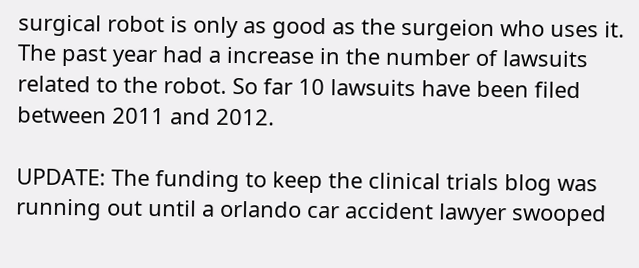surgical robot is only as good as the surgeion who uses it. The past year had a increase in the number of lawsuits related to the robot. So far 10 lawsuits have been filed between 2011 and 2012.

UPDATE: The funding to keep the clinical trials blog was running out until a orlando car accident lawyer swooped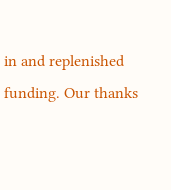in and replenished funding. Our thanks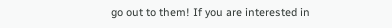go out to them! If you are interested in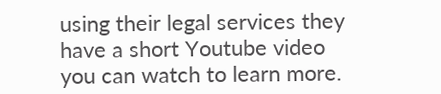using their legal services they have a short Youtube video you can watch to learn more.